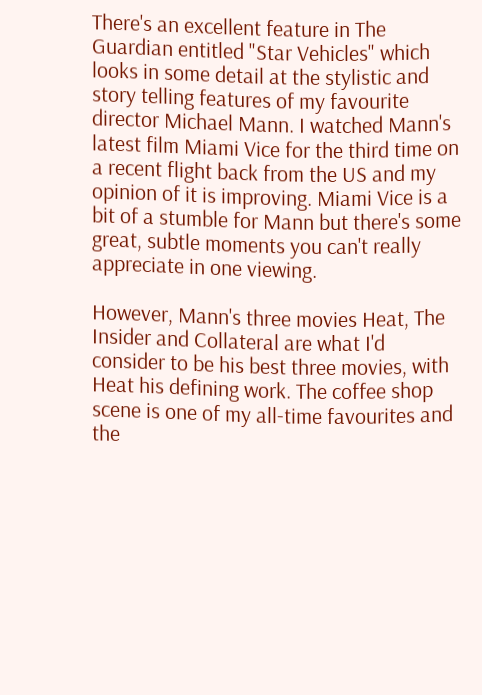There's an excellent feature in The Guardian entitled "Star Vehicles" which looks in some detail at the stylistic and story telling features of my favourite director Michael Mann. I watched Mann's latest film Miami Vice for the third time on a recent flight back from the US and my opinion of it is improving. Miami Vice is a bit of a stumble for Mann but there's some great, subtle moments you can't really appreciate in one viewing.

However, Mann's three movies Heat, The Insider and Collateral are what I'd consider to be his best three movies, with Heat his defining work. The coffee shop scene is one of my all-time favourites and the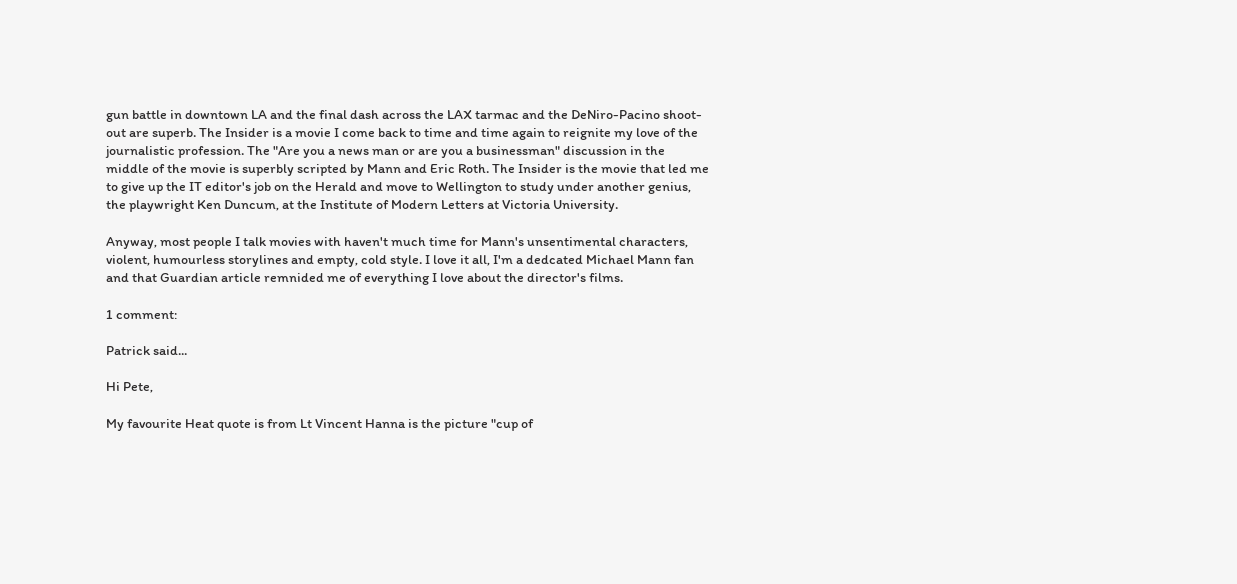gun battle in downtown LA and the final dash across the LAX tarmac and the DeNiro-Pacino shoot-out are superb. The Insider is a movie I come back to time and time again to reignite my love of the journalistic profession. The "Are you a news man or are you a businessman" discussion in the middle of the movie is superbly scripted by Mann and Eric Roth. The Insider is the movie that led me to give up the IT editor's job on the Herald and move to Wellington to study under another genius, the playwright Ken Duncum, at the Institute of Modern Letters at Victoria University.

Anyway, most people I talk movies with haven't much time for Mann's unsentimental characters, violent, humourless storylines and empty, cold style. I love it all, I'm a dedcated Michael Mann fan and that Guardian article remnided me of everything I love about the director's films.

1 comment:

Patrick said...

Hi Pete,

My favourite Heat quote is from Lt Vincent Hanna is the picture "cup of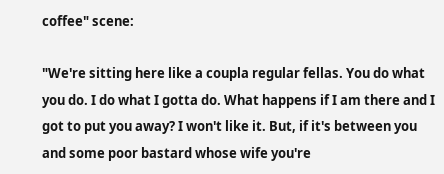coffee" scene:

"We're sitting here like a coupla regular fellas. You do what you do. I do what I gotta do. What happens if I am there and I got to put you away? I won't like it. But, if it's between you and some poor bastard whose wife you're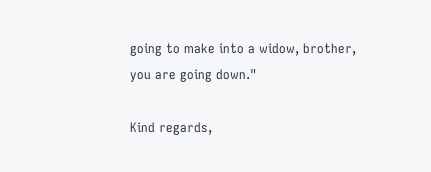going to make into a widow, brother, you are going down."

Kind regards,